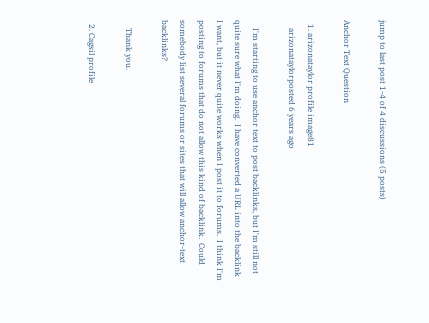jump to last post 1-4 of 4 discussions (5 posts)

Anchor Text Question

  1. arizonataylor profile image81
    arizonataylorposted 6 years ago

    I'm starting to use anchor text to post backlinks, but I'm still not quite sure what I'm doing.  I have converted a URL into the backlink I want, but it never quite works when I post it to forums.  I think I'm posting to forums that do not allow this kind of backlink.  Could somebody list several forums or sites that will allow anchor-text backlinks?

    Thank you.

  2. Cagsil profile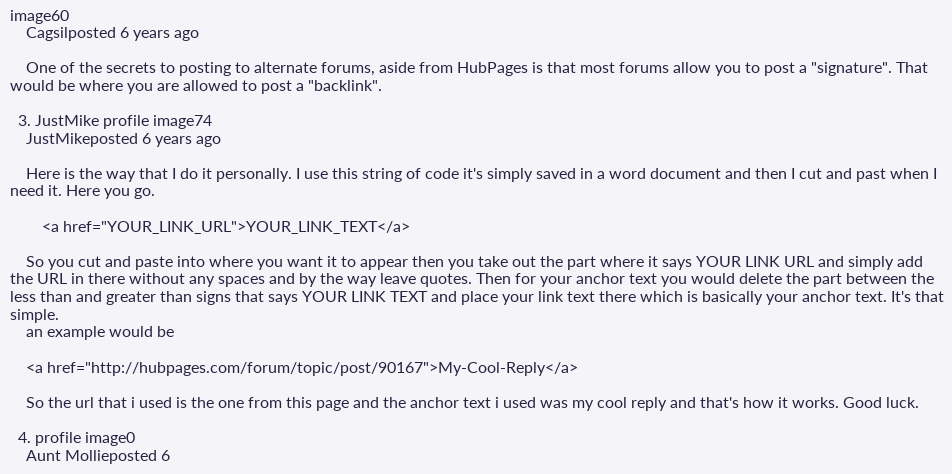image60
    Cagsilposted 6 years ago

    One of the secrets to posting to alternate forums, aside from HubPages is that most forums allow you to post a "signature". That would be where you are allowed to post a "backlink".

  3. JustMike profile image74
    JustMikeposted 6 years ago

    Here is the way that I do it personally. I use this string of code it's simply saved in a word document and then I cut and past when I need it. Here you go.

        <a href="YOUR_LINK_URL">YOUR_LINK_TEXT</a>

    So you cut and paste into where you want it to appear then you take out the part where it says YOUR LINK URL and simply add the URL in there without any spaces and by the way leave quotes. Then for your anchor text you would delete the part between the less than and greater than signs that says YOUR LINK TEXT and place your link text there which is basically your anchor text. It's that simple.
    an example would be

    <a href="http://hubpages.com/forum/topic/post/90167">My-Cool-Reply</a>

    So the url that i used is the one from this page and the anchor text i used was my cool reply and that's how it works. Good luck.

  4. profile image0
    Aunt Mollieposted 6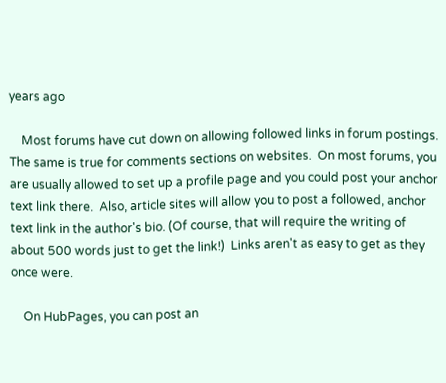years ago

    Most forums have cut down on allowing followed links in forum postings.  The same is true for comments sections on websites.  On most forums, you are usually allowed to set up a profile page and you could post your anchor text link there.  Also, article sites will allow you to post a followed, anchor text link in the author's bio. (Of course, that will require the writing of about 500 words just to get the link!)  Links aren't as easy to get as they once were.

    On HubPages, you can post an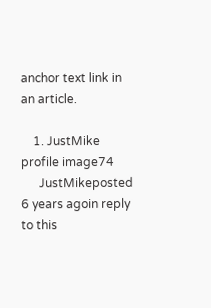anchor text link in an article.

    1. JustMike profile image74
      JustMikeposted 6 years agoin reply to this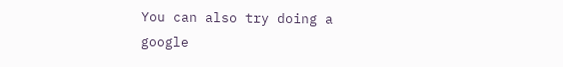You can also try doing a google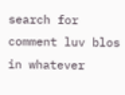search for comment luv blos in whatever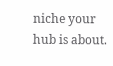niche your hub is about.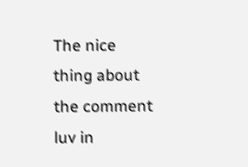The nice thing about the comment luv in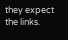they expect the links.